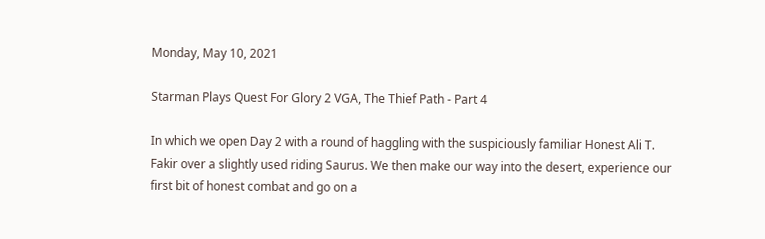Monday, May 10, 2021

Starman Plays Quest For Glory 2 VGA, The Thief Path - Part 4

In which we open Day 2 with a round of haggling with the suspiciously familiar Honest Ali T. Fakir over a slightly used riding Saurus. We then make our way into the desert, experience our first bit of honest combat and go on a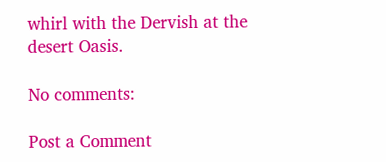whirl with the Dervish at the desert Oasis.

No comments:

Post a Comment